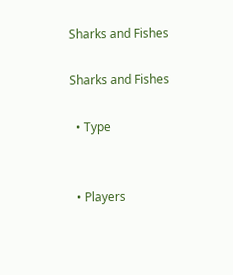Sharks and Fishes

Sharks and Fishes

  • Type


  • Players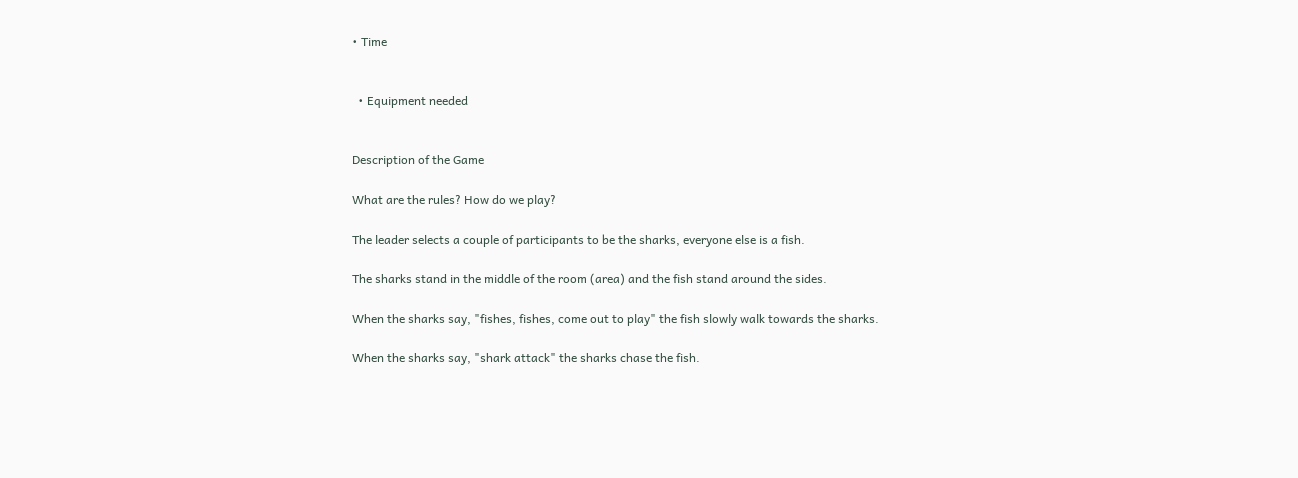• Time


  • Equipment needed


Description of the Game

What are the rules? How do we play?

The leader selects a couple of participants to be the sharks, everyone else is a fish.

The sharks stand in the middle of the room (area) and the fish stand around the sides.

When the sharks say, "fishes, fishes, come out to play" the fish slowly walk towards the sharks.

When the sharks say, "shark attack" the sharks chase the fish.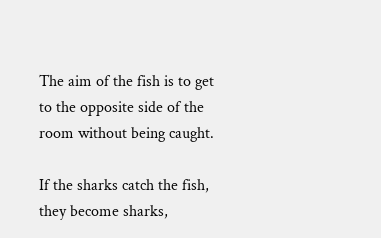The aim of the fish is to get to the opposite side of the room without being caught.

If the sharks catch the fish, they become sharks,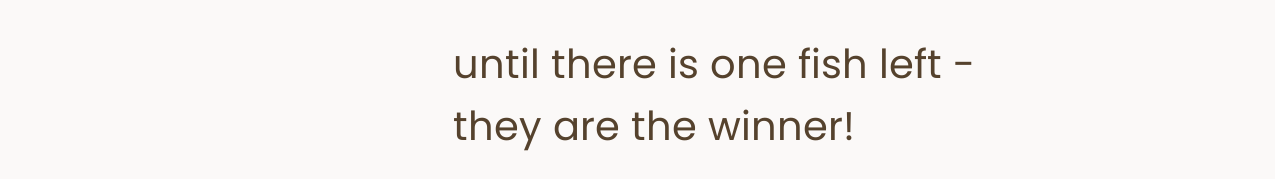until there is one fish left - they are the winner!